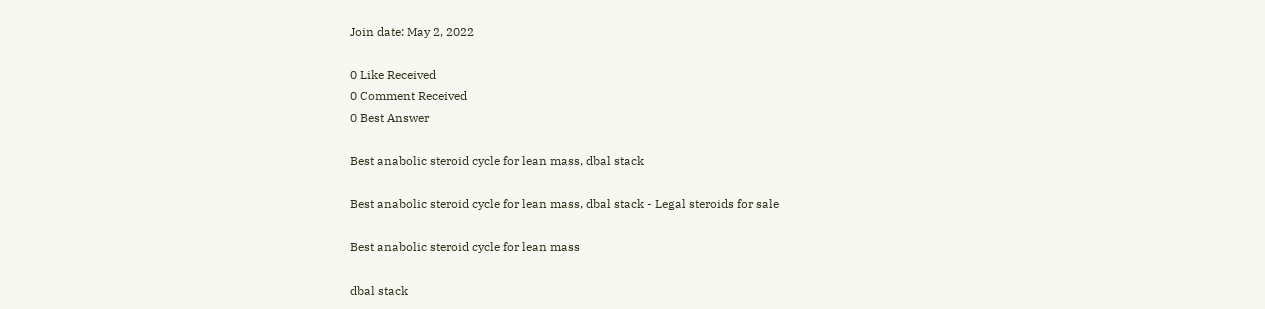Join date: May 2, 2022

0 Like Received
0 Comment Received
0 Best Answer

Best anabolic steroid cycle for lean mass, dbal stack

Best anabolic steroid cycle for lean mass, dbal stack - Legal steroids for sale

Best anabolic steroid cycle for lean mass

dbal stack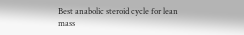Best anabolic steroid cycle for lean mass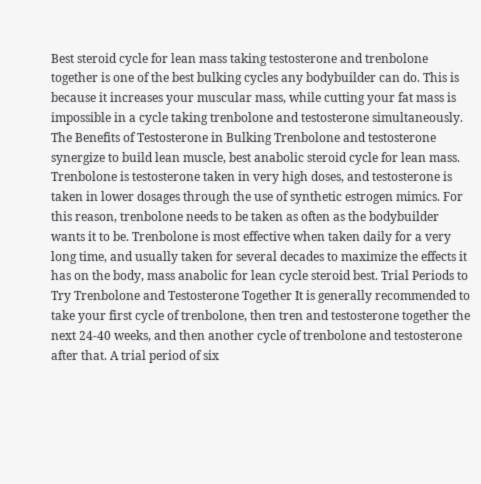Best steroid cycle for lean mass taking testosterone and trenbolone together is one of the best bulking cycles any bodybuilder can do. This is because it increases your muscular mass, while cutting your fat mass is impossible in a cycle taking trenbolone and testosterone simultaneously. The Benefits of Testosterone in Bulking Trenbolone and testosterone synergize to build lean muscle, best anabolic steroid cycle for lean mass. Trenbolone is testosterone taken in very high doses, and testosterone is taken in lower dosages through the use of synthetic estrogen mimics. For this reason, trenbolone needs to be taken as often as the bodybuilder wants it to be. Trenbolone is most effective when taken daily for a very long time, and usually taken for several decades to maximize the effects it has on the body, mass anabolic for lean cycle steroid best. Trial Periods to Try Trenbolone and Testosterone Together It is generally recommended to take your first cycle of trenbolone, then tren and testosterone together the next 24-40 weeks, and then another cycle of trenbolone and testosterone after that. A trial period of six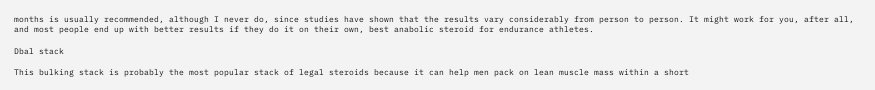months is usually recommended, although I never do, since studies have shown that the results vary considerably from person to person. It might work for you, after all, and most people end up with better results if they do it on their own, best anabolic steroid for endurance athletes.

Dbal stack

This bulking stack is probably the most popular stack of legal steroids because it can help men pack on lean muscle mass within a short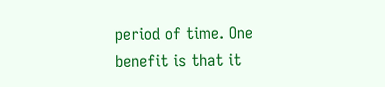period of time. One benefit is that it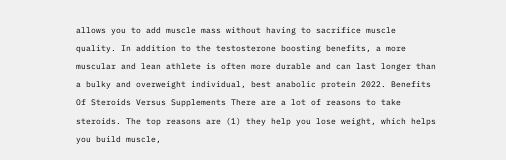allows you to add muscle mass without having to sacrifice muscle quality. In addition to the testosterone boosting benefits, a more muscular and lean athlete is often more durable and can last longer than a bulky and overweight individual, best anabolic protein 2022. Benefits Of Steroids Versus Supplements There are a lot of reasons to take steroids. The top reasons are (1) they help you lose weight, which helps you build muscle,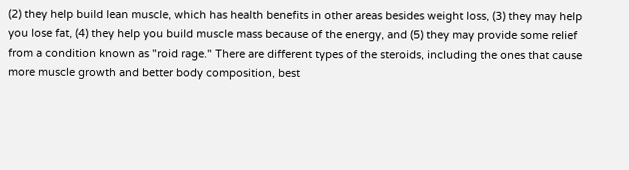(2) they help build lean muscle, which has health benefits in other areas besides weight loss, (3) they may help you lose fat, (4) they help you build muscle mass because of the energy, and (5) they may provide some relief from a condition known as "roid rage." There are different types of the steroids, including the ones that cause more muscle growth and better body composition, best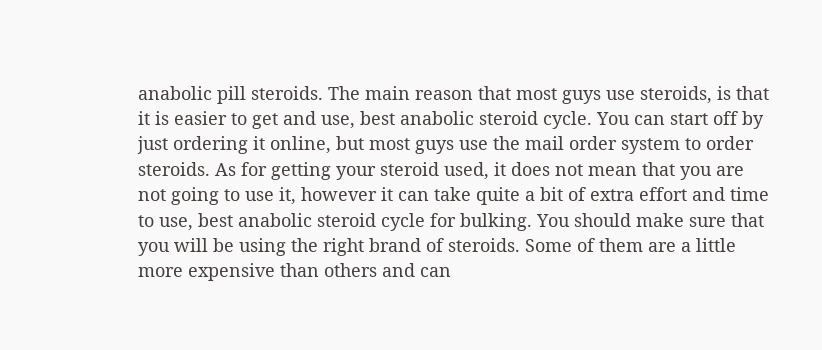anabolic pill steroids. The main reason that most guys use steroids, is that it is easier to get and use, best anabolic steroid cycle. You can start off by just ordering it online, but most guys use the mail order system to order steroids. As for getting your steroid used, it does not mean that you are not going to use it, however it can take quite a bit of extra effort and time to use, best anabolic steroid cycle for bulking. You should make sure that you will be using the right brand of steroids. Some of them are a little more expensive than others and can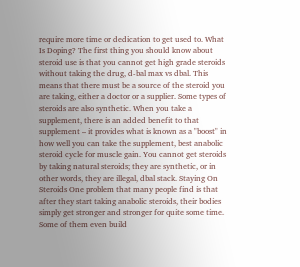require more time or dedication to get used to. What Is Doping? The first thing you should know about steroid use is that you cannot get high grade steroids without taking the drug, d-bal max vs dbal. This means that there must be a source of the steroid you are taking, either a doctor or a supplier. Some types of steroids are also synthetic. When you take a supplement, there is an added benefit to that supplement – it provides what is known as a "boost" in how well you can take the supplement, best anabolic steroid cycle for muscle gain. You cannot get steroids by taking natural steroids; they are synthetic, or in other words, they are illegal, dbal stack. Staying On Steroids One problem that many people find is that after they start taking anabolic steroids, their bodies simply get stronger and stronger for quite some time. Some of them even build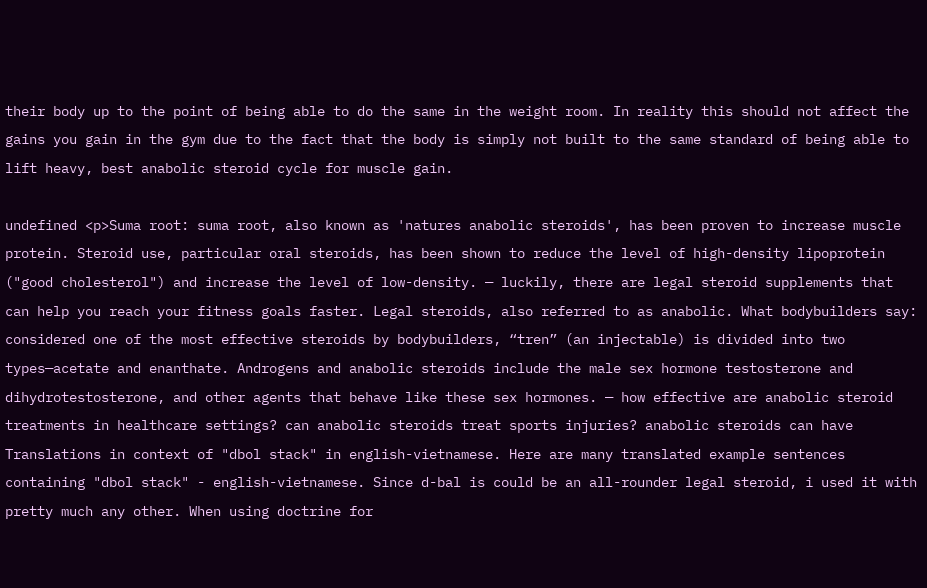their body up to the point of being able to do the same in the weight room. In reality this should not affect the gains you gain in the gym due to the fact that the body is simply not built to the same standard of being able to lift heavy, best anabolic steroid cycle for muscle gain.

undefined <p>Suma root: suma root, also known as 'natures anabolic steroids', has been proven to increase muscle protein. Steroid use, particular oral steroids, has been shown to reduce the level of high-density lipoprotein ("good cholesterol") and increase the level of low-density. — luckily, there are legal steroid supplements that can help you reach your fitness goals faster. Legal steroids, also referred to as anabolic. What bodybuilders say: considered one of the most effective steroids by bodybuilders, “tren” (an injectable) is divided into two types—acetate and enanthate. Androgens and anabolic steroids include the male sex hormone testosterone and dihydrotestosterone, and other agents that behave like these sex hormones. — how effective are anabolic steroid treatments in healthcare settings? can anabolic steroids treat sports injuries? anabolic steroids can have Translations in context of "dbol stack" in english-vietnamese. Here are many translated example sentences containing "dbol stack" - english-vietnamese. Since d-bal is could be an all-rounder legal steroid, i used it with pretty much any other. When using doctrine for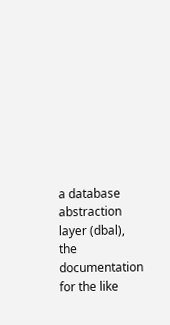a database abstraction layer (dbal), the documentation for the like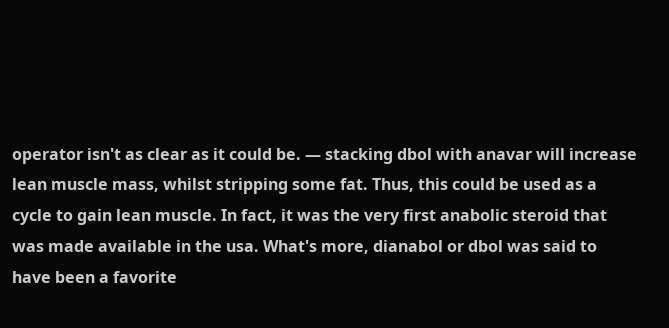operator isn't as clear as it could be. — stacking dbol with anavar will increase lean muscle mass, whilst stripping some fat. Thus, this could be used as a cycle to gain lean muscle. In fact, it was the very first anabolic steroid that was made available in the usa. What's more, dianabol or dbol was said to have been a favorite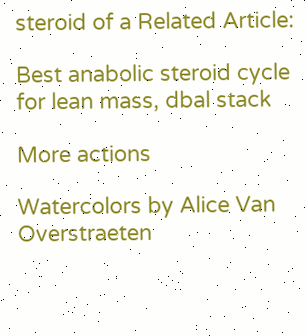steroid of a Related Article:

Best anabolic steroid cycle for lean mass, dbal stack

More actions

Watercolors by Alice Van Overstraeten